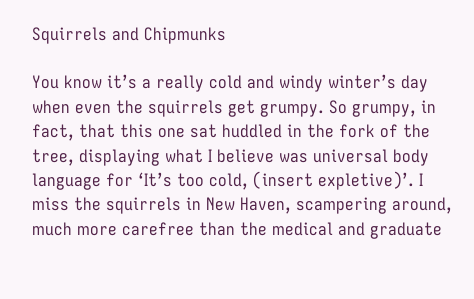Squirrels and Chipmunks

You know it’s a really cold and windy winter’s day when even the squirrels get grumpy. So grumpy, in fact, that this one sat huddled in the fork of the tree, displaying what I believe was universal body language for ‘It’s too cold, (insert expletive)’. I miss the squirrels in New Haven, scampering around, much more carefree than the medical and graduate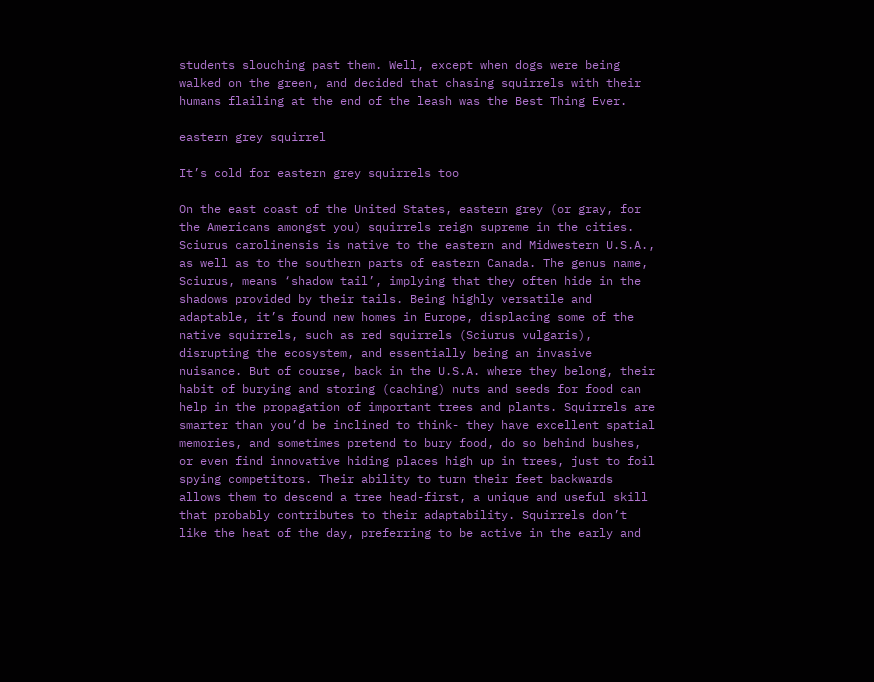students slouching past them. Well, except when dogs were being walked on the green, and decided that chasing squirrels with their humans flailing at the end of the leash was the Best Thing Ever.

eastern grey squirrel

It’s cold for eastern grey squirrels too

On the east coast of the United States, eastern grey (or gray, for the Americans amongst you) squirrels reign supreme in the cities. Sciurus carolinensis is native to the eastern and Midwestern U.S.A., as well as to the southern parts of eastern Canada. The genus name, Sciurus, means ‘shadow tail’, implying that they often hide in the shadows provided by their tails. Being highly versatile and adaptable, it’s found new homes in Europe, displacing some of the native squirrels, such as red squirrels (Sciurus vulgaris), disrupting the ecosystem, and essentially being an invasive nuisance. But of course, back in the U.S.A. where they belong, their habit of burying and storing (caching) nuts and seeds for food can help in the propagation of important trees and plants. Squirrels are smarter than you’d be inclined to think- they have excellent spatial memories, and sometimes pretend to bury food, do so behind bushes, or even find innovative hiding places high up in trees, just to foil spying competitors. Their ability to turn their feet backwards allows them to descend a tree head-first, a unique and useful skill that probably contributes to their adaptability. Squirrels don’t like the heat of the day, preferring to be active in the early and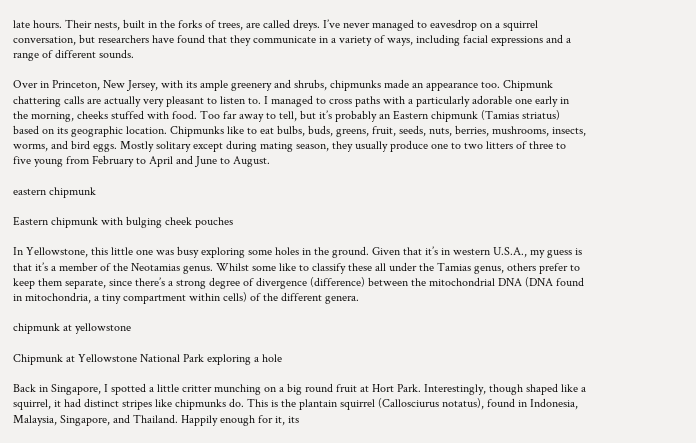late hours. Their nests, built in the forks of trees, are called dreys. I’ve never managed to eavesdrop on a squirrel conversation, but researchers have found that they communicate in a variety of ways, including facial expressions and a range of different sounds.

Over in Princeton, New Jersey, with its ample greenery and shrubs, chipmunks made an appearance too. Chipmunk chattering calls are actually very pleasant to listen to. I managed to cross paths with a particularly adorable one early in the morning, cheeks stuffed with food. Too far away to tell, but it’s probably an Eastern chipmunk (Tamias striatus) based on its geographic location. Chipmunks like to eat bulbs, buds, greens, fruit, seeds, nuts, berries, mushrooms, insects, worms, and bird eggs. Mostly solitary except during mating season, they usually produce one to two litters of three to five young from February to April and June to August.

eastern chipmunk

Eastern chipmunk with bulging cheek pouches

In Yellowstone, this little one was busy exploring some holes in the ground. Given that it’s in western U.S.A., my guess is that it’s a member of the Neotamias genus. Whilst some like to classify these all under the Tamias genus, others prefer to keep them separate, since there’s a strong degree of divergence (difference) between the mitochondrial DNA (DNA found in mitochondria, a tiny compartment within cells) of the different genera.

chipmunk at yellowstone

Chipmunk at Yellowstone National Park exploring a hole

Back in Singapore, I spotted a little critter munching on a big round fruit at Hort Park. Interestingly, though shaped like a squirrel, it had distinct stripes like chipmunks do. This is the plantain squirrel (Callosciurus notatus), found in Indonesia, Malaysia, Singapore, and Thailand. Happily enough for it, its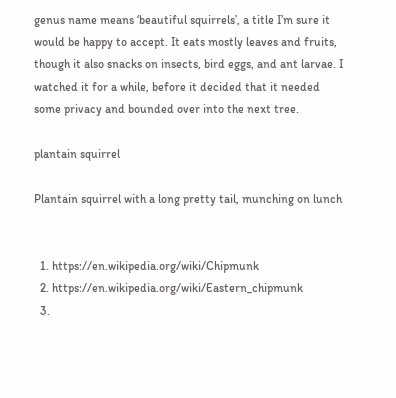genus name means ‘beautiful squirrels’, a title I’m sure it would be happy to accept. It eats mostly leaves and fruits, though it also snacks on insects, bird eggs, and ant larvae. I watched it for a while, before it decided that it needed some privacy and bounded over into the next tree.

plantain squirrel

Plantain squirrel with a long pretty tail, munching on lunch


  1. https://en.wikipedia.org/wiki/Chipmunk
  2. https://en.wikipedia.org/wiki/Eastern_chipmunk
  3.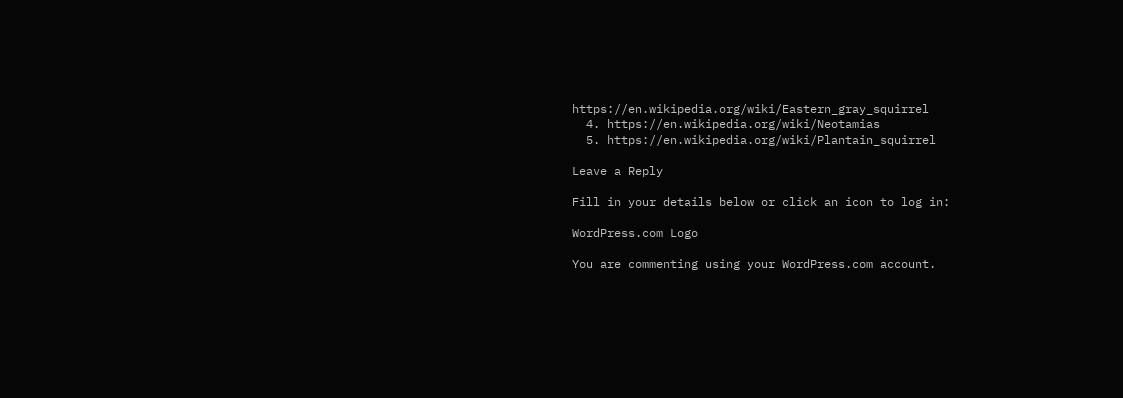https://en.wikipedia.org/wiki/Eastern_gray_squirrel
  4. https://en.wikipedia.org/wiki/Neotamias
  5. https://en.wikipedia.org/wiki/Plantain_squirrel

Leave a Reply

Fill in your details below or click an icon to log in:

WordPress.com Logo

You are commenting using your WordPress.com account.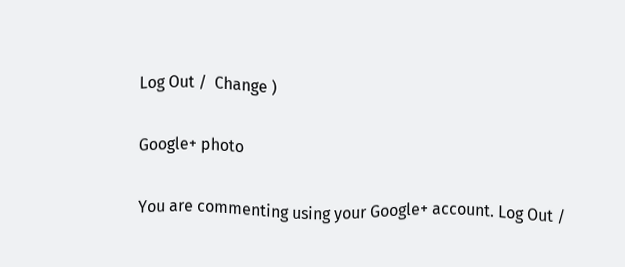Log Out /  Change )

Google+ photo

You are commenting using your Google+ account. Log Out /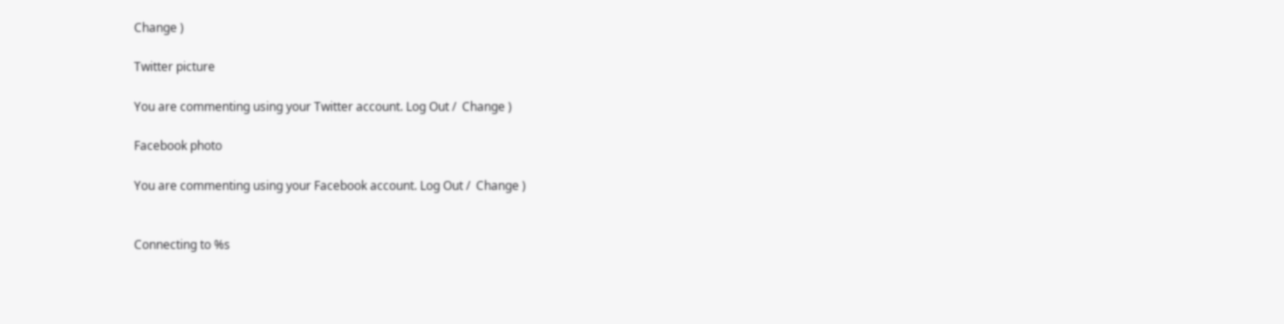Change )

Twitter picture

You are commenting using your Twitter account. Log Out /  Change )

Facebook photo

You are commenting using your Facebook account. Log Out /  Change )


Connecting to %s